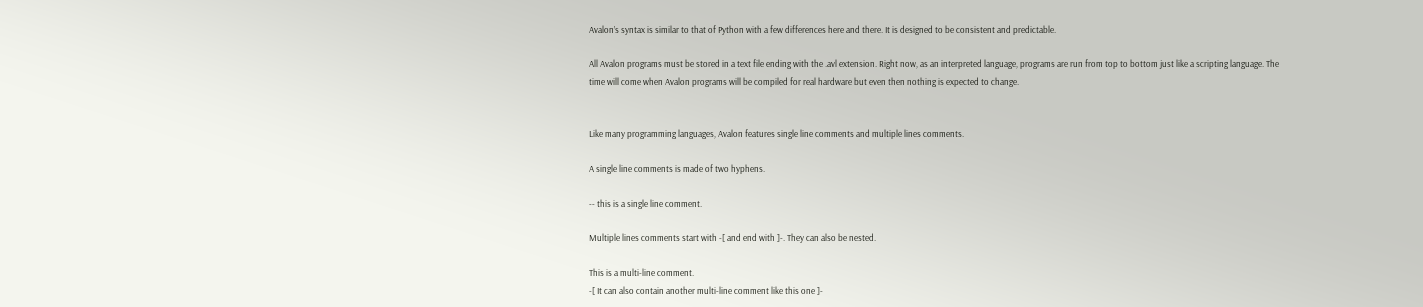Avalon’s syntax is similar to that of Python with a few differences here and there. It is designed to be consistent and predictable.

All Avalon programs must be stored in a text file ending with the .avl extension. Right now, as an interpreted language, programs are run from top to bottom just like a scripting language. The time will come when Avalon programs will be compiled for real hardware but even then nothing is expected to change.


Like many programming languages, Avalon features single line comments and multiple lines comments.

A single line comments is made of two hyphens.

-- this is a single line comment.

Multiple lines comments start with -[ and end with ]-. They can also be nested.

This is a multi-line comment.
-[ It can also contain another multi-line comment like this one ]-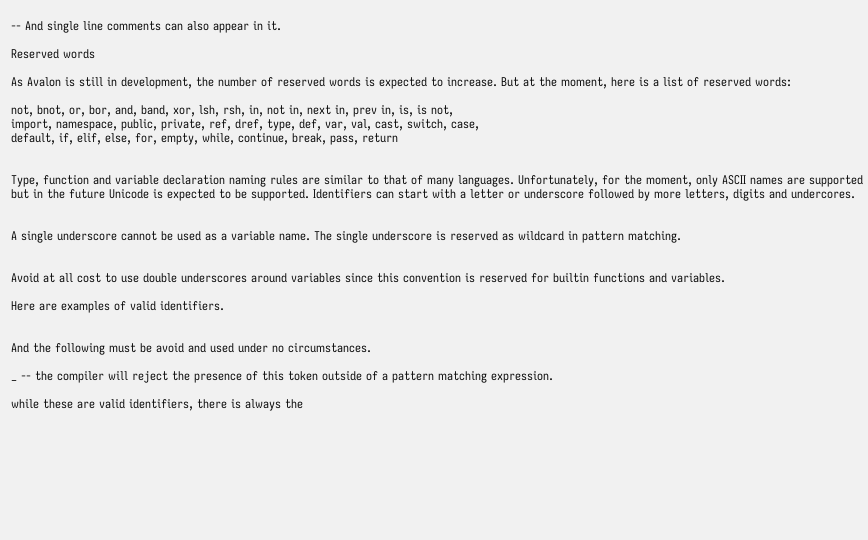-- And single line comments can also appear in it.

Reserved words

As Avalon is still in development, the number of reserved words is expected to increase. But at the moment, here is a list of reserved words:

not, bnot, or, bor, and, band, xor, lsh, rsh, in, not in, next in, prev in, is, is not,
import, namespace, public, private, ref, dref, type, def, var, val, cast, switch, case,
default, if, elif, else, for, empty, while, continue, break, pass, return


Type, function and variable declaration naming rules are similar to that of many languages. Unfortunately, for the moment, only ASCII names are supported but in the future Unicode is expected to be supported. Identifiers can start with a letter or underscore followed by more letters, digits and undercores.


A single underscore cannot be used as a variable name. The single underscore is reserved as wildcard in pattern matching.


Avoid at all cost to use double underscores around variables since this convention is reserved for builtin functions and variables.

Here are examples of valid identifiers.


And the following must be avoid and used under no circumstances.

_ -- the compiler will reject the presence of this token outside of a pattern matching expression.

while these are valid identifiers, there is always the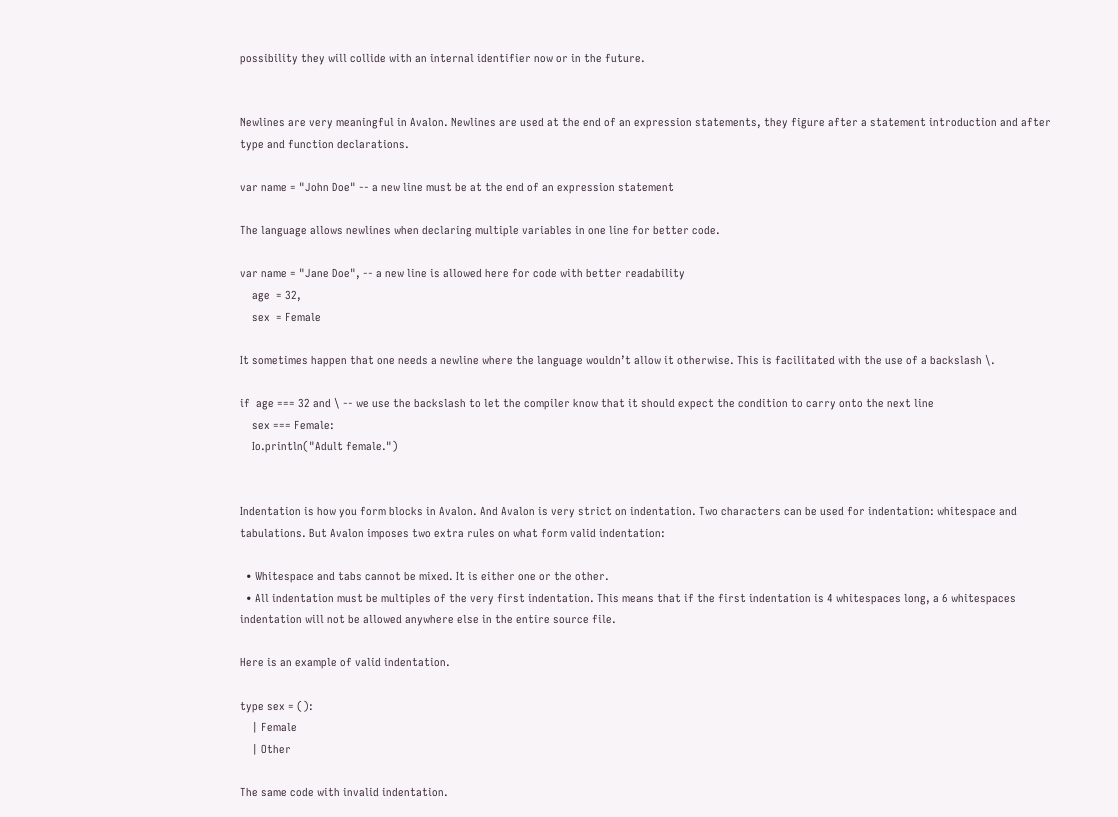possibility they will collide with an internal identifier now or in the future.


Newlines are very meaningful in Avalon. Newlines are used at the end of an expression statements, they figure after a statement introduction and after type and function declarations.

var name = "John Doe" -- a new line must be at the end of an expression statement

The language allows newlines when declaring multiple variables in one line for better code.

var name = "Jane Doe", -- a new line is allowed here for code with better readability
    age  = 32,
    sex  = Female

It sometimes happen that one needs a newline where the language wouldn’t allow it otherwise. This is facilitated with the use of a backslash \.

if  age === 32 and \ -- we use the backslash to let the compiler know that it should expect the condition to carry onto the next line
    sex === Female:
    Io.println("Adult female.")


Indentation is how you form blocks in Avalon. And Avalon is very strict on indentation. Two characters can be used for indentation: whitespace and tabulations. But Avalon imposes two extra rules on what form valid indentation:

  • Whitespace and tabs cannot be mixed. It is either one or the other.
  • All indentation must be multiples of the very first indentation. This means that if the first indentation is 4 whitespaces long, a 6 whitespaces indentation will not be allowed anywhere else in the entire source file.

Here is an example of valid indentation.

type sex = ():
    | Female
    | Other

The same code with invalid indentation.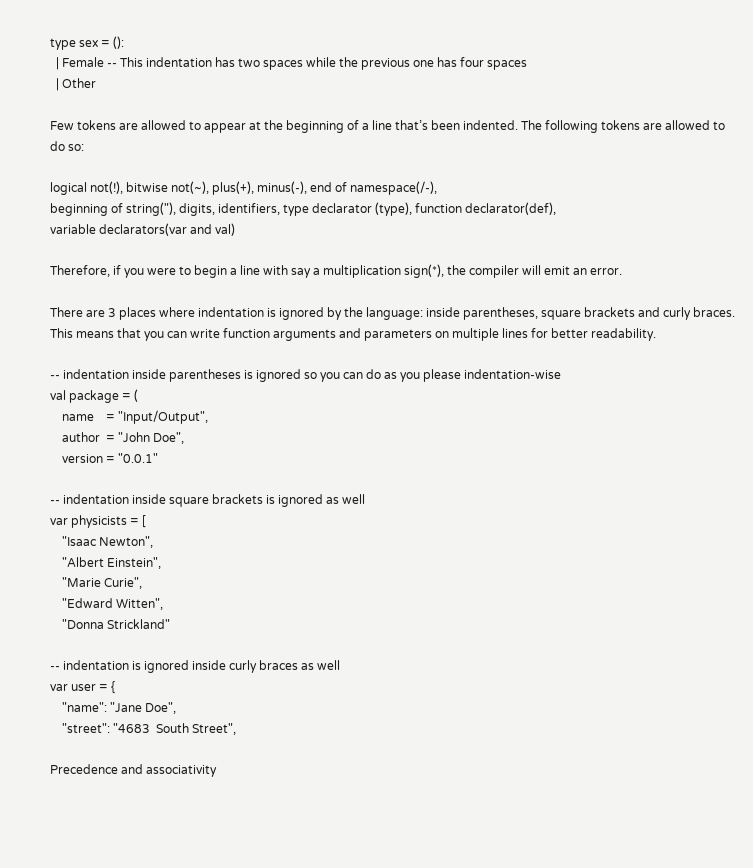type sex = ():
  | Female -- This indentation has two spaces while the previous one has four spaces
  | Other

Few tokens are allowed to appear at the beginning of a line that’s been indented. The following tokens are allowed to do so:

logical not(!), bitwise not(~), plus(+), minus(-), end of namespace(/-),
beginning of string("), digits, identifiers, type declarator (type), function declarator(def),
variable declarators(var and val)

Therefore, if you were to begin a line with say a multiplication sign(*), the compiler will emit an error.

There are 3 places where indentation is ignored by the language: inside parentheses, square brackets and curly braces. This means that you can write function arguments and parameters on multiple lines for better readability.

-- indentation inside parentheses is ignored so you can do as you please indentation-wise
val package = (
    name    = "Input/Output",
    author  = "John Doe",
    version = "0.0.1"

-- indentation inside square brackets is ignored as well
var physicists = [
    "Isaac Newton",
    "Albert Einstein",
    "Marie Curie",
    "Edward Witten",
    "Donna Strickland"

-- indentation is ignored inside curly braces as well
var user = {
    "name": "Jane Doe",
    "street": "4683  South Street",

Precedence and associativity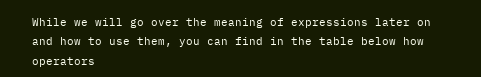While we will go over the meaning of expressions later on and how to use them, you can find in the table below how operators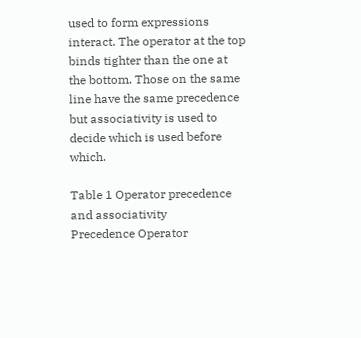used to form expressions interact. The operator at the top binds tighter than the one at the bottom. Those on the same line have the same precedence but associativity is used to decide which is used before which.

Table 1 Operator precedence and associativity
Precedence Operator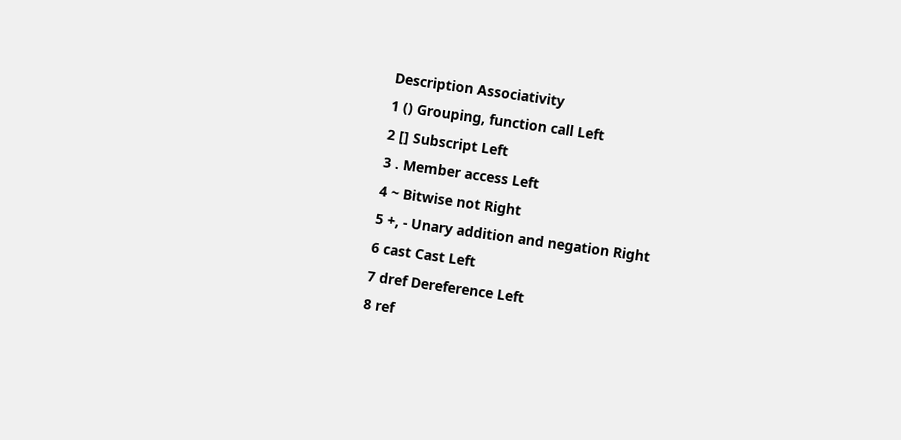Description Associativity
1 () Grouping, function call Left
2 [] Subscript Left
3 . Member access Left
4 ~ Bitwise not Right
5 +, - Unary addition and negation Right
6 cast Cast Left
7 dref Dereference Left
8 ref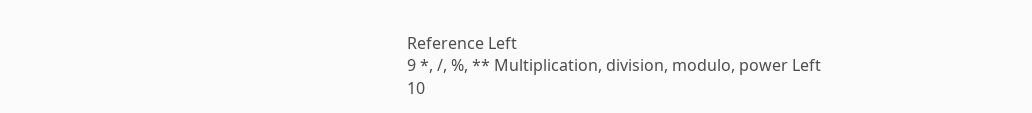Reference Left
9 *, /, %, ** Multiplication, division, modulo, power Left
10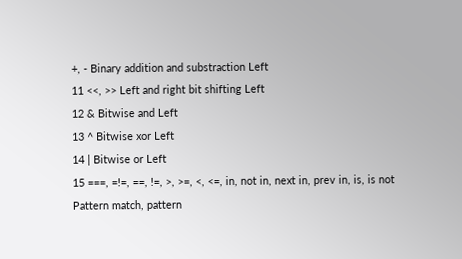+, - Binary addition and substraction Left
11 <<, >> Left and right bit shifting Left
12 & Bitwise and Left
13 ^ Bitwise xor Left
14 | Bitwise or Left
15 ===, =!=, ==, !=, >, >=, <, <=, in, not in, next in, prev in, is, is not Pattern match, pattern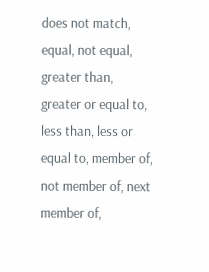does not match, equal, not equal, greater than, greater or equal to, less than, less or equal to, member of, not member of, next member of,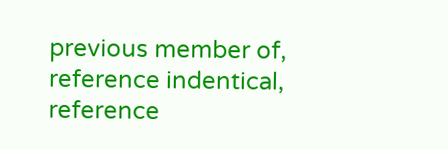previous member of, reference indentical, reference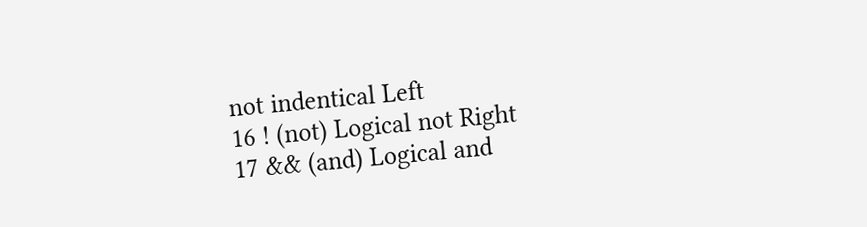not indentical Left
16 ! (not) Logical not Right
17 && (and) Logical and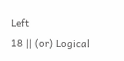Left
18 || (or) Logical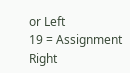or Left
19 = Assignment Right